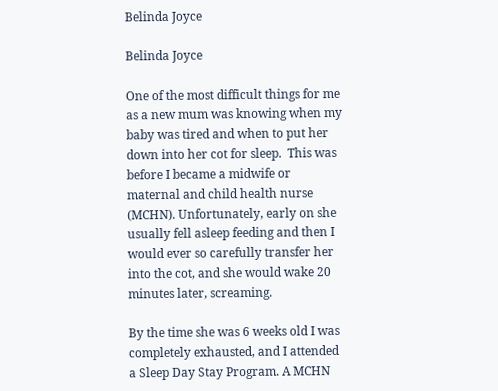Belinda Joyce

Belinda Joyce

One of the most difficult things for me as a new mum was knowing when my baby was tired and when to put her down into her cot for sleep.  This was before I became a midwife or maternal and child health nurse (MCHN). Unfortunately, early on she usually fell asleep feeding and then I would ever so carefully transfer her into the cot, and she would wake 20 minutes later, screaming.

By the time she was 6 weeks old I was completely exhausted, and I attended a Sleep Day Stay Program. A MCHN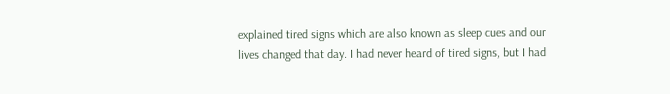explained tired signs which are also known as sleep cues and our lives changed that day. I had never heard of tired signs, but I had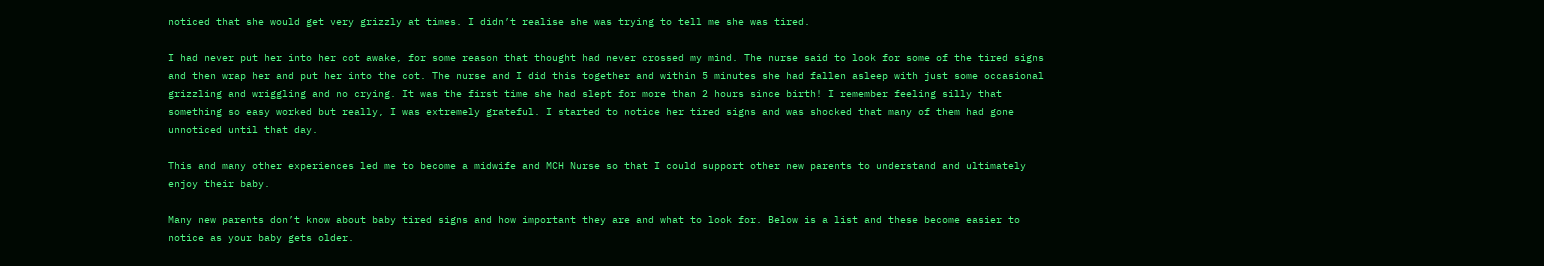noticed that she would get very grizzly at times. I didn’t realise she was trying to tell me she was tired.

I had never put her into her cot awake, for some reason that thought had never crossed my mind. The nurse said to look for some of the tired signs and then wrap her and put her into the cot. The nurse and I did this together and within 5 minutes she had fallen asleep with just some occasional grizzling and wriggling and no crying. It was the first time she had slept for more than 2 hours since birth! I remember feeling silly that something so easy worked but really, I was extremely grateful. I started to notice her tired signs and was shocked that many of them had gone unnoticed until that day.

This and many other experiences led me to become a midwife and MCH Nurse so that I could support other new parents to understand and ultimately enjoy their baby.

Many new parents don’t know about baby tired signs and how important they are and what to look for. Below is a list and these become easier to notice as your baby gets older.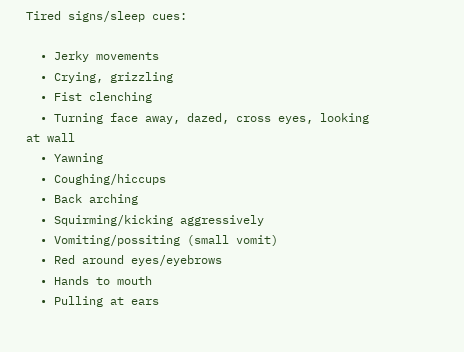Tired signs/sleep cues:

  • Jerky movements
  • Crying, grizzling
  • Fist clenching
  • Turning face away, dazed, cross eyes, looking at wall
  • Yawning
  • Coughing/hiccups
  • Back arching
  • Squirming/kicking aggressively
  • Vomiting/possiting (small vomit)
  • Red around eyes/eyebrows
  • Hands to mouth
  • Pulling at ears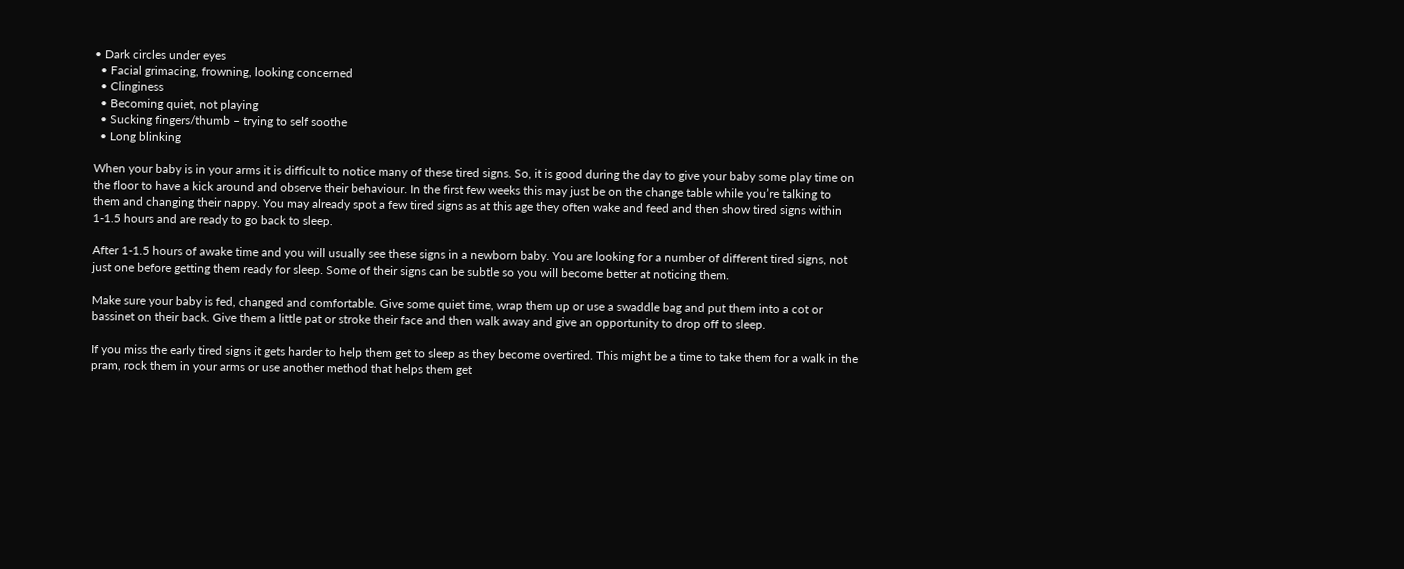• Dark circles under eyes
  • Facial grimacing, frowning, looking concerned
  • Clinginess
  • Becoming quiet, not playing
  • Sucking fingers/thumb – trying to self soothe
  • Long blinking

When your baby is in your arms it is difficult to notice many of these tired signs. So, it is good during the day to give your baby some play time on the floor to have a kick around and observe their behaviour. In the first few weeks this may just be on the change table while you’re talking to them and changing their nappy. You may already spot a few tired signs as at this age they often wake and feed and then show tired signs within 1-1.5 hours and are ready to go back to sleep.

After 1-1.5 hours of awake time and you will usually see these signs in a newborn baby. You are looking for a number of different tired signs, not just one before getting them ready for sleep. Some of their signs can be subtle so you will become better at noticing them.

Make sure your baby is fed, changed and comfortable. Give some quiet time, wrap them up or use a swaddle bag and put them into a cot or bassinet on their back. Give them a little pat or stroke their face and then walk away and give an opportunity to drop off to sleep.

If you miss the early tired signs it gets harder to help them get to sleep as they become overtired. This might be a time to take them for a walk in the pram, rock them in your arms or use another method that helps them get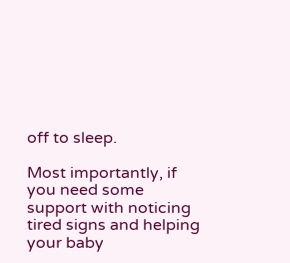off to sleep.

Most importantly, if you need some support with noticing tired signs and helping your baby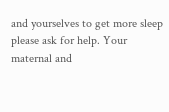and yourselves to get more sleep please ask for help. Your maternal and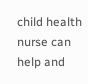child health nurse can help and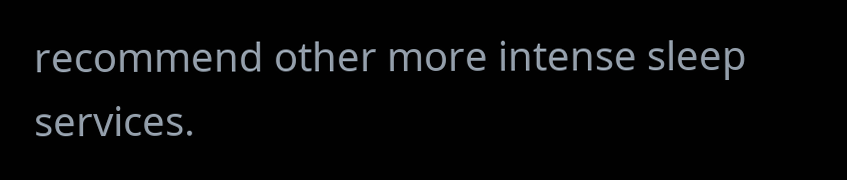recommend other more intense sleep services.